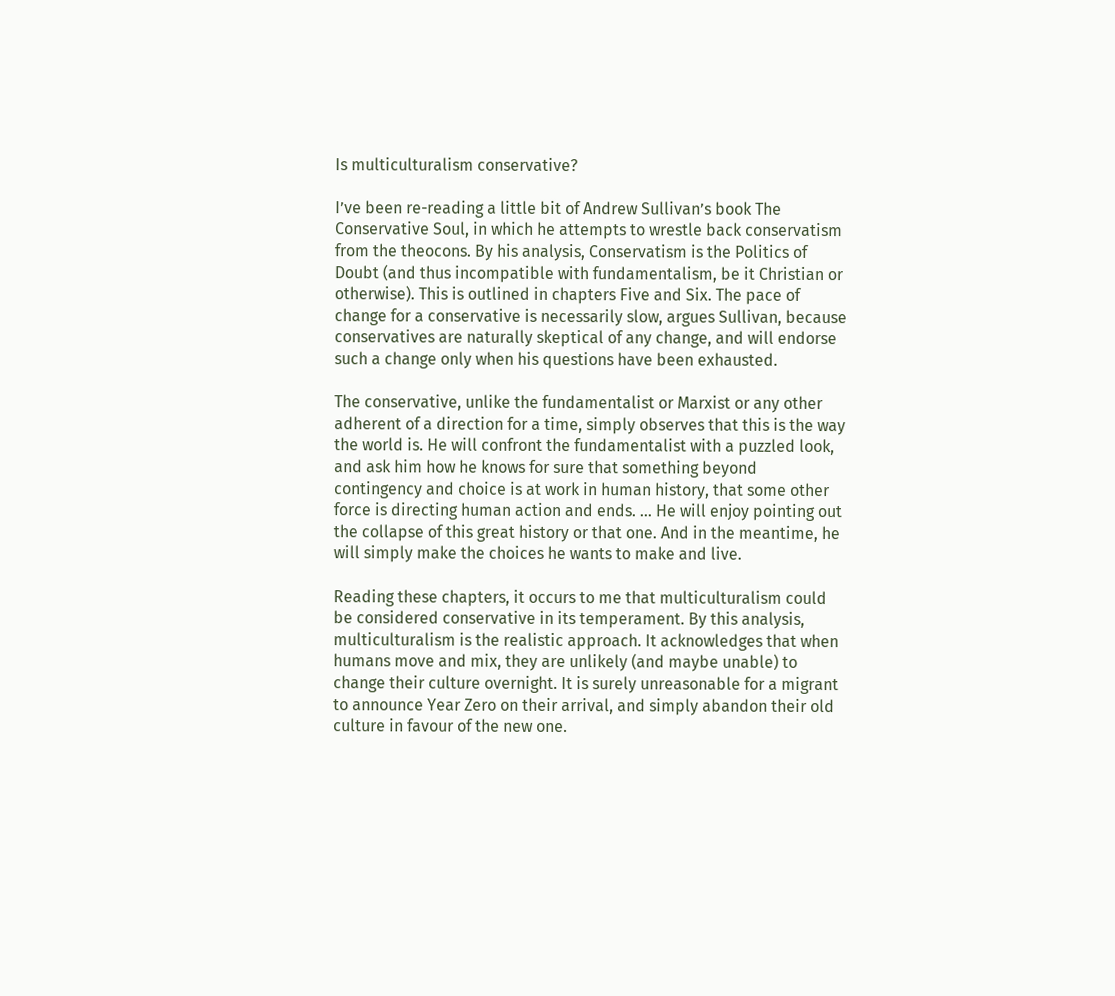Is multiculturalism conservative?

I’ve been re-reading a little bit of Andrew Sullivan’s book The Conservative Soul, in which he attempts to wrestle back conservatism from the theocons. By his analysis, Conservatism is the Politics of Doubt (and thus incompatible with fundamentalism, be it Christian or otherwise). This is outlined in chapters Five and Six. The pace of change for a conservative is necessarily slow, argues Sullivan, because conservatives are naturally skeptical of any change, and will endorse such a change only when his questions have been exhausted.

The conservative, unlike the fundamentalist or Marxist or any other adherent of a direction for a time, simply observes that this is the way the world is. He will confront the fundamentalist with a puzzled look, and ask him how he knows for sure that something beyond contingency and choice is at work in human history, that some other force is directing human action and ends. … He will enjoy pointing out the collapse of this great history or that one. And in the meantime, he will simply make the choices he wants to make and live.

Reading these chapters, it occurs to me that multiculturalism could be considered conservative in its temperament. By this analysis, multiculturalism is the realistic approach. It acknowledges that when humans move and mix, they are unlikely (and maybe unable) to change their culture overnight. It is surely unreasonable for a migrant to announce Year Zero on their arrival, and simply abandon their old culture in favour of the new one.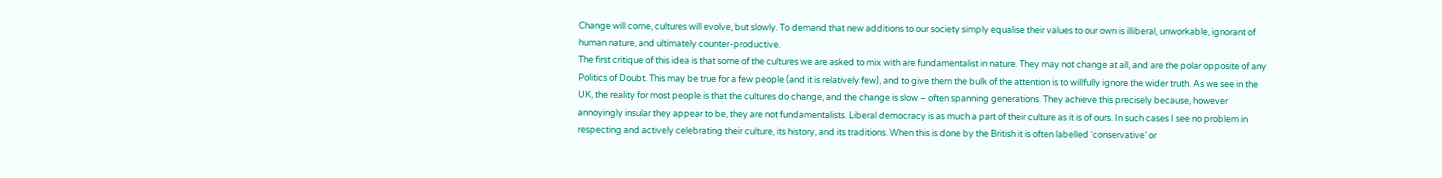Change will come, cultures will evolve, but slowly. To demand that new additions to our society simply equalise their values to our own is illiberal, unworkable, ignorant of human nature, and ultimately counter-productive.
The first critique of this idea is that some of the cultures we are asked to mix with are fundamentalist in nature. They may not change at all, and are the polar opposite of any Politics of Doubt. This may be true for a few people (and it is relatively few), and to give them the bulk of the attention is to willfully ignore the wider truth. As we see in the UK, the reality for most people is that the cultures do change, and the change is slow – often spanning generations. They achieve this precisely because, however annoyingly insular they appear to be, they are not fundamentalists. Liberal democracy is as much a part of their culture as it is of ours. In such cases I see no problem in respecting and actively celebrating their culture, its history, and its traditions. When this is done by the British it is often labelled ‘conservative’ or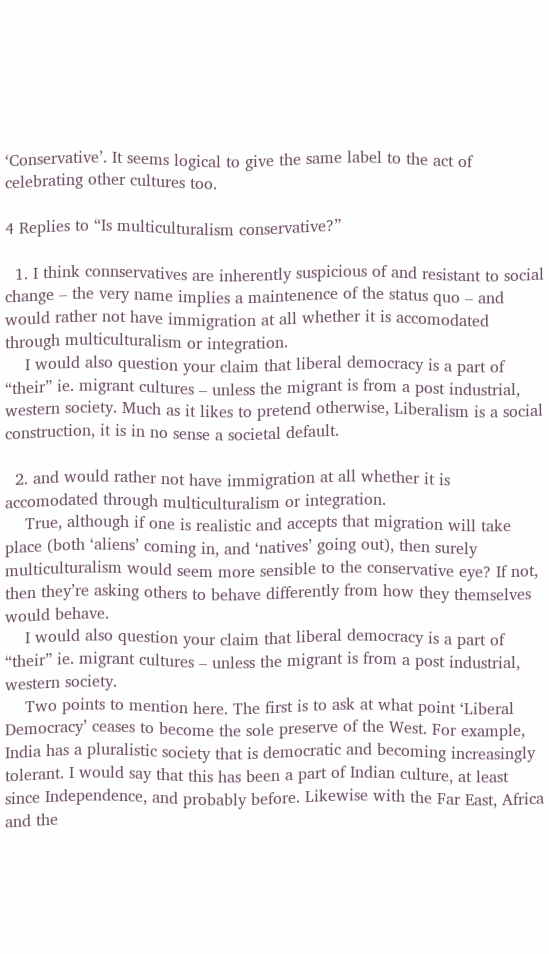‘Conservative’. It seems logical to give the same label to the act of celebrating other cultures too.

4 Replies to “Is multiculturalism conservative?”

  1. I think connservatives are inherently suspicious of and resistant to social change – the very name implies a maintenence of the status quo – and would rather not have immigration at all whether it is accomodated through multiculturalism or integration.
    I would also question your claim that liberal democracy is a part of “their” ie. migrant cultures – unless the migrant is from a post industrial, western society. Much as it likes to pretend otherwise, Liberalism is a social construction, it is in no sense a societal default.

  2. and would rather not have immigration at all whether it is accomodated through multiculturalism or integration.
    True, although if one is realistic and accepts that migration will take place (both ‘aliens’ coming in, and ‘natives’ going out), then surely multiculturalism would seem more sensible to the conservative eye? If not, then they’re asking others to behave differently from how they themselves would behave.
    I would also question your claim that liberal democracy is a part of “their” ie. migrant cultures – unless the migrant is from a post industrial, western society.
    Two points to mention here. The first is to ask at what point ‘Liberal Democracy’ ceases to become the sole preserve of the West. For example, India has a pluralistic society that is democratic and becoming increasingly tolerant. I would say that this has been a part of Indian culture, at least since Independence, and probably before. Likewise with the Far East, Africa and the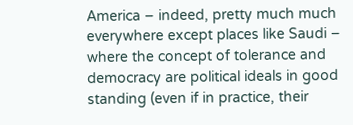America – indeed, pretty much much everywhere except places like Saudi – where the concept of tolerance and democracy are political ideals in good standing (even if in practice, their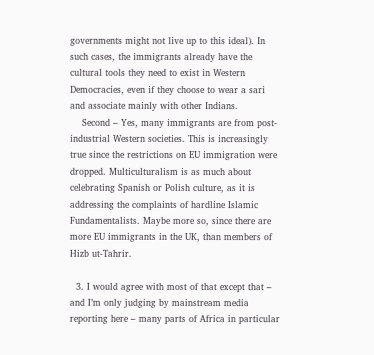governments might not live up to this ideal). In such cases, the immigrants already have the cultural tools they need to exist in Western Democracies, even if they choose to wear a sari and associate mainly with other Indians.
    Second – Yes, many immigrants are from post-industrial Western societies. This is increasingly true since the restrictions on EU immigration were dropped. Multiculturalism is as much about celebrating Spanish or Polish culture, as it is addressing the complaints of hardline Islamic Fundamentalists. Maybe more so, since there are more EU immigrants in the UK, than members of Hizb ut-Tahrir.

  3. I would agree with most of that except that – and I’m only judging by mainstream media reporting here – many parts of Africa in particular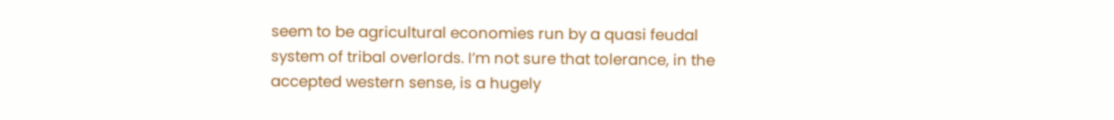seem to be agricultural economies run by a quasi feudal system of tribal overlords. I’m not sure that tolerance, in the accepted western sense, is a hugely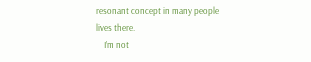resonant concept in many people lives there.
    I’m not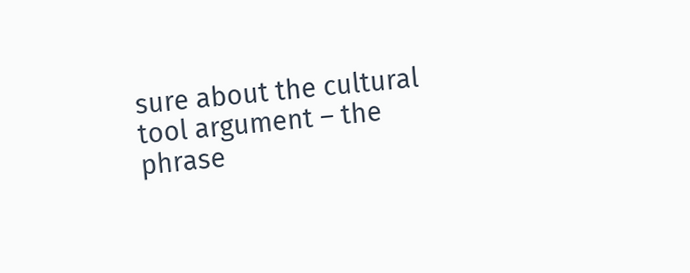sure about the cultural tool argument – the phrase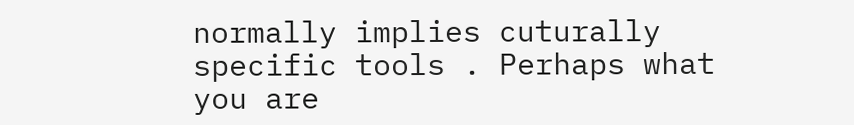normally implies cuturally specific tools . Perhaps what you are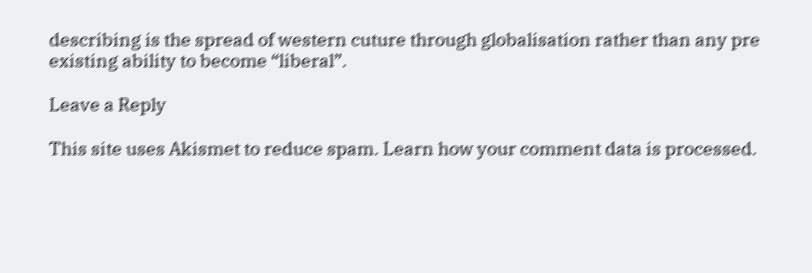describing is the spread of western cuture through globalisation rather than any pre existing ability to become “liberal”.

Leave a Reply

This site uses Akismet to reduce spam. Learn how your comment data is processed.